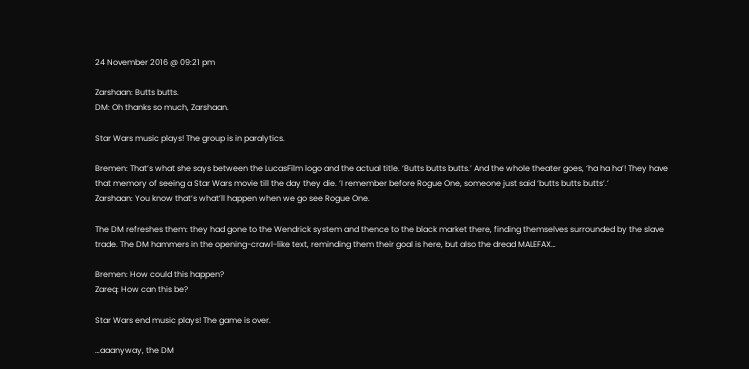24 November 2016 @ 09:21 pm

Zarshaan: Butts butts.
DM: Oh thanks so much, Zarshaan.

Star Wars music plays! The group is in paralytics.

Bremen: That’s what she says between the LucasFilm logo and the actual title. ‘Butts butts butts.’ And the whole theater goes, ‘ha ha ha’! They have that memory of seeing a Star Wars movie till the day they die. ‘I remember before Rogue One, someone just said ‘butts butts butts’.’
Zarshaan: You know that’s what’ll happen when we go see Rogue One.

The DM refreshes them: they had gone to the Wendrick system and thence to the black market there, finding themselves surrounded by the slave trade. The DM hammers in the opening-crawl-like text, reminding them their goal is here, but also the dread MALEFAX…

Bremen: How could this happen?
Zareq: How can this be?

Star Wars end music plays! The game is over.

…aaanyway, the DM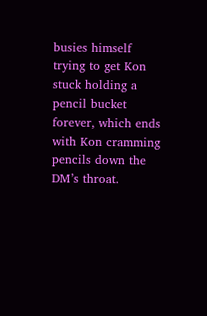busies himself trying to get Kon stuck holding a pencil bucket forever, which ends with Kon cramming pencils down the DM’s throat.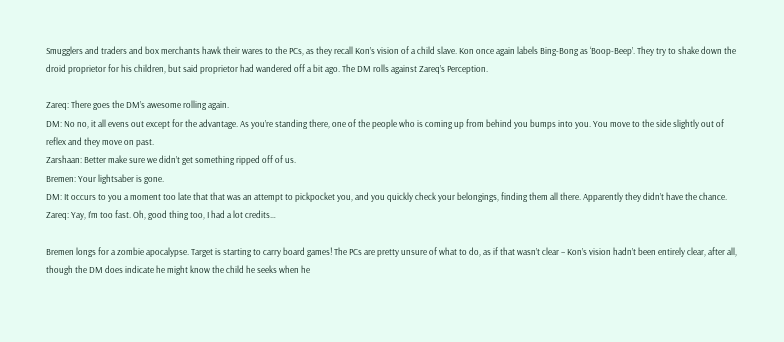Smugglers and traders and box merchants hawk their wares to the PCs, as they recall Kon’s vision of a child slave. Kon once again labels Bing-Bong as ‘Boop-Beep’. They try to shake down the droid proprietor for his children, but said proprietor had wandered off a bit ago. The DM rolls against Zareq’s Perception.

Zareq: There goes the DM’s awesome rolling again.
DM: No no, it all evens out except for the advantage. As you’re standing there, one of the people who is coming up from behind you bumps into you. You move to the side slightly out of reflex and they move on past.
Zarshaan: Better make sure we didn’t get something ripped off of us.
Bremen: Your lightsaber is gone.
DM: It occurs to you a moment too late that that was an attempt to pickpocket you, and you quickly check your belongings, finding them all there. Apparently they didn’t have the chance.
Zareq: Yay, I’m too fast. Oh, good thing too, I had a lot credits…

Bremen longs for a zombie apocalypse. Target is starting to carry board games! The PCs are pretty unsure of what to do, as if that wasn’t clear – Kon’s vision hadn’t been entirely clear, after all, though the DM does indicate he might know the child he seeks when he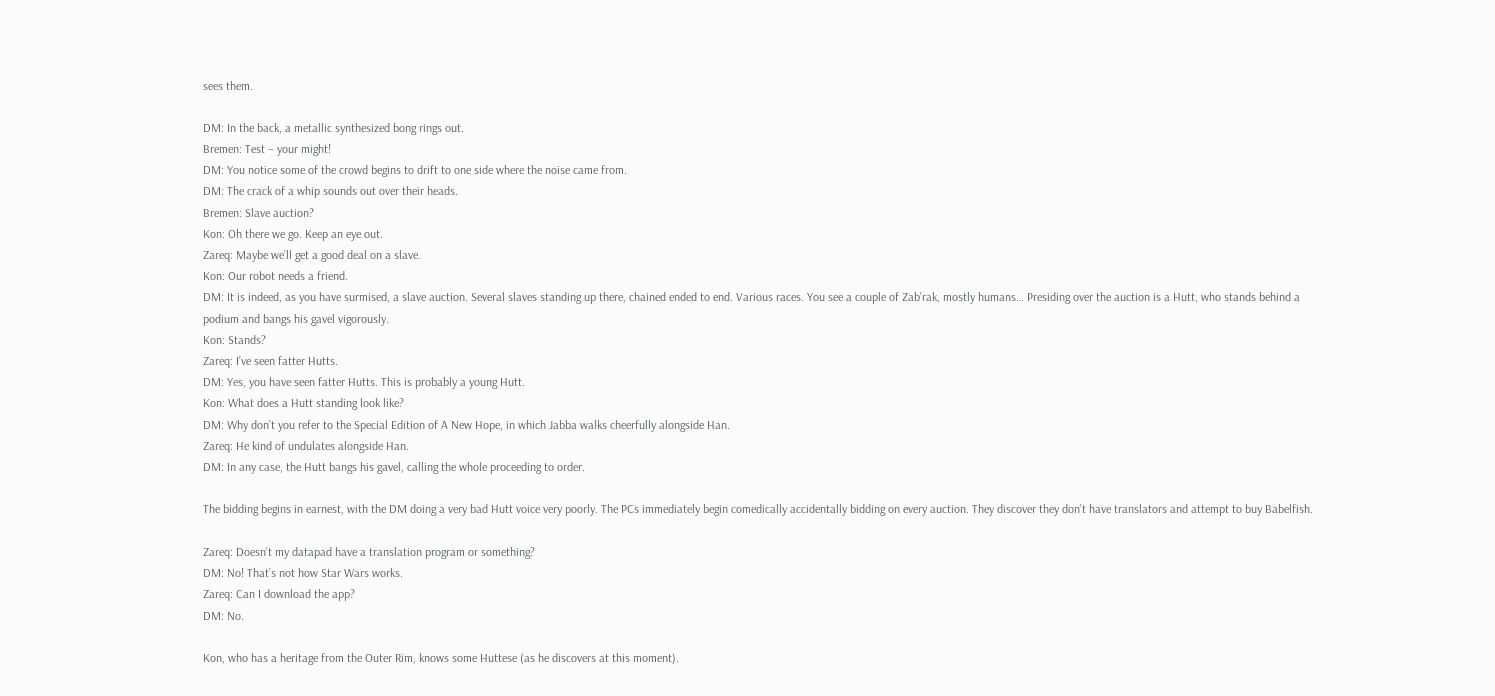sees them.

DM: In the back, a metallic synthesized bong rings out.
Bremen: Test – your might!
DM: You notice some of the crowd begins to drift to one side where the noise came from.
DM: The crack of a whip sounds out over their heads.
Bremen: Slave auction?
Kon: Oh there we go. Keep an eye out.
Zareq: Maybe we’ll get a good deal on a slave.
Kon: Our robot needs a friend.
DM: It is indeed, as you have surmised, a slave auction. Several slaves standing up there, chained ended to end. Various races. You see a couple of Zab’rak, mostly humans… Presiding over the auction is a Hutt, who stands behind a podium and bangs his gavel vigorously.
Kon: Stands?
Zareq: I’ve seen fatter Hutts.
DM: Yes, you have seen fatter Hutts. This is probably a young Hutt.
Kon: What does a Hutt standing look like?
DM: Why don’t you refer to the Special Edition of A New Hope, in which Jabba walks cheerfully alongside Han.
Zareq: He kind of undulates alongside Han.
DM: In any case, the Hutt bangs his gavel, calling the whole proceeding to order.

The bidding begins in earnest, with the DM doing a very bad Hutt voice very poorly. The PCs immediately begin comedically accidentally bidding on every auction. They discover they don’t have translators and attempt to buy Babelfish.

Zareq: Doesn’t my datapad have a translation program or something?
DM: No! That’s not how Star Wars works.
Zareq: Can I download the app?
DM: No.

Kon, who has a heritage from the Outer Rim, knows some Huttese (as he discovers at this moment).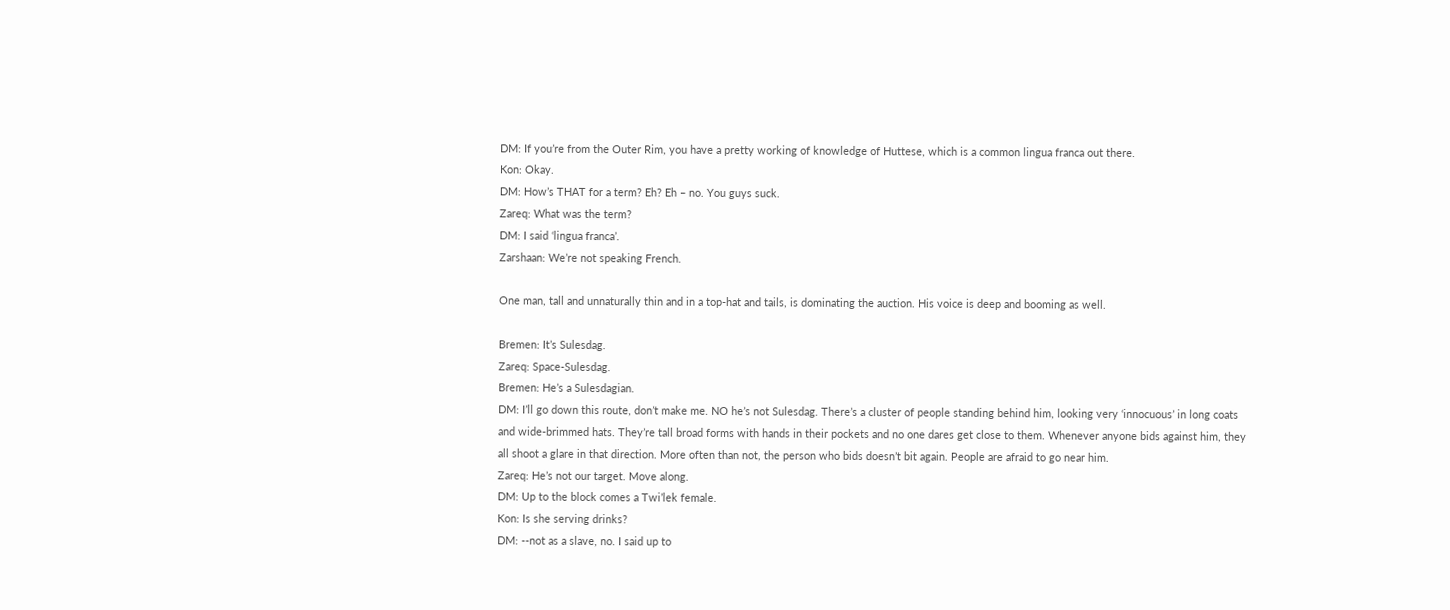DM: If you’re from the Outer Rim, you have a pretty working of knowledge of Huttese, which is a common lingua franca out there.
Kon: Okay.
DM: How’s THAT for a term? Eh? Eh – no. You guys suck.
Zareq: What was the term?
DM: I said ‘lingua franca’.
Zarshaan: We’re not speaking French.

One man, tall and unnaturally thin and in a top-hat and tails, is dominating the auction. His voice is deep and booming as well.

Bremen: It’s Sulesdag.
Zareq: Space-Sulesdag.
Bremen: He’s a Sulesdagian.
DM: I’ll go down this route, don’t make me. NO he’s not Sulesdag. There’s a cluster of people standing behind him, looking very ‘innocuous’ in long coats and wide-brimmed hats. They’re tall broad forms with hands in their pockets and no one dares get close to them. Whenever anyone bids against him, they all shoot a glare in that direction. More often than not, the person who bids doesn’t bit again. People are afraid to go near him.
Zareq: He’s not our target. Move along.
DM: Up to the block comes a Twi’lek female.
Kon: Is she serving drinks?
DM: --not as a slave, no. I said up to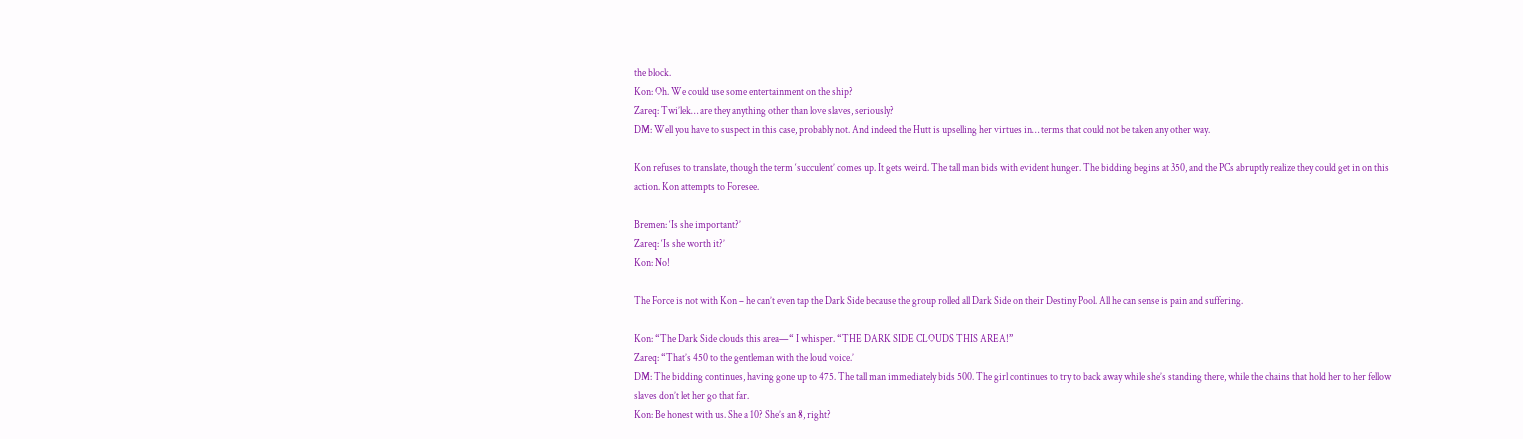the block.
Kon: Oh. We could use some entertainment on the ship?
Zareq: Twi’lek… are they anything other than love slaves, seriously?
DM: Well you have to suspect in this case, probably not. And indeed the Hutt is upselling her virtues in… terms that could not be taken any other way.

Kon refuses to translate, though the term ‘succulent’ comes up. It gets weird. The tall man bids with evident hunger. The bidding begins at 350, and the PCs abruptly realize they could get in on this action. Kon attempts to Foresee.

Bremen: ‘Is she important?’
Zareq: ‘Is she worth it?’
Kon: No!

The Force is not with Kon – he can’t even tap the Dark Side because the group rolled all Dark Side on their Destiny Pool. All he can sense is pain and suffering.

Kon: “The Dark Side clouds this area—“ I whisper. “THE DARK SIDE CLOUDS THIS AREA!”
Zareq: “That’s 450 to the gentleman with the loud voice.’
DM: The bidding continues, having gone up to 475. The tall man immediately bids 500. The girl continues to try to back away while she’s standing there, while the chains that hold her to her fellow slaves don’t let her go that far.
Kon: Be honest with us. She a 10? She’s an 8, right?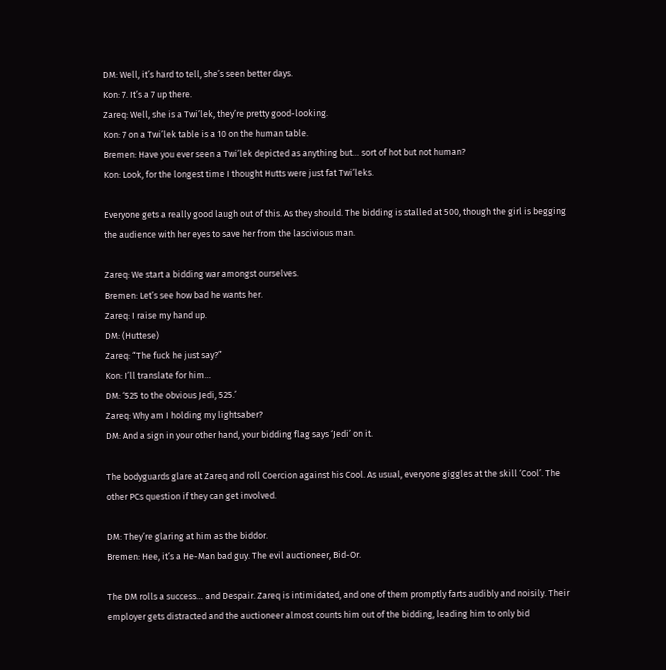DM: Well, it’s hard to tell, she’s seen better days.
Kon: 7. It’s a 7 up there.
Zareq: Well, she is a Twi’lek, they’re pretty good-looking.
Kon: 7 on a Twi’lek table is a 10 on the human table.
Bremen: Have you ever seen a Twi’lek depicted as anything but… sort of hot but not human?
Kon: Look, for the longest time I thought Hutts were just fat Twi’leks.

Everyone gets a really good laugh out of this. As they should. The bidding is stalled at 500, though the girl is begging the audience with her eyes to save her from the lascivious man.

Zareq: We start a bidding war amongst ourselves.
Bremen: Let’s see how bad he wants her.
Zareq: I raise my hand up.
DM: (Huttese)
Zareq: “The fuck he just say?”
Kon: I’ll translate for him…
DM: ‘525 to the obvious Jedi, 525.’
Zareq: Why am I holding my lightsaber?
DM: And a sign in your other hand, your bidding flag says ‘Jedi’ on it.

The bodyguards glare at Zareq and roll Coercion against his Cool. As usual, everyone giggles at the skill ‘Cool’. The other PCs question if they can get involved.

DM: They’re glaring at him as the biddor.
Bremen: Hee, it’s a He-Man bad guy. The evil auctioneer, Bid-Or.

The DM rolls a success… and Despair. Zareq is intimidated, and one of them promptly farts audibly and noisily. Their employer gets distracted and the auctioneer almost counts him out of the bidding, leading him to only bid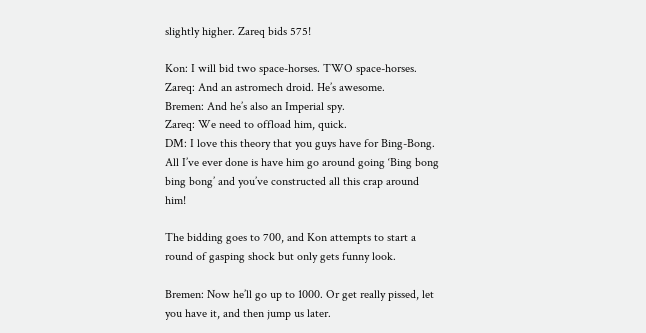slightly higher. Zareq bids 575!

Kon: I will bid two space-horses. TWO space-horses.
Zareq: And an astromech droid. He’s awesome.
Bremen: And he’s also an Imperial spy.
Zareq: We need to offload him, quick.
DM: I love this theory that you guys have for Bing-Bong. All I’ve ever done is have him go around going ‘Bing bong bing bong’ and you’ve constructed all this crap around him!

The bidding goes to 700, and Kon attempts to start a round of gasping shock but only gets funny look.

Bremen: Now he’ll go up to 1000. Or get really pissed, let you have it, and then jump us later.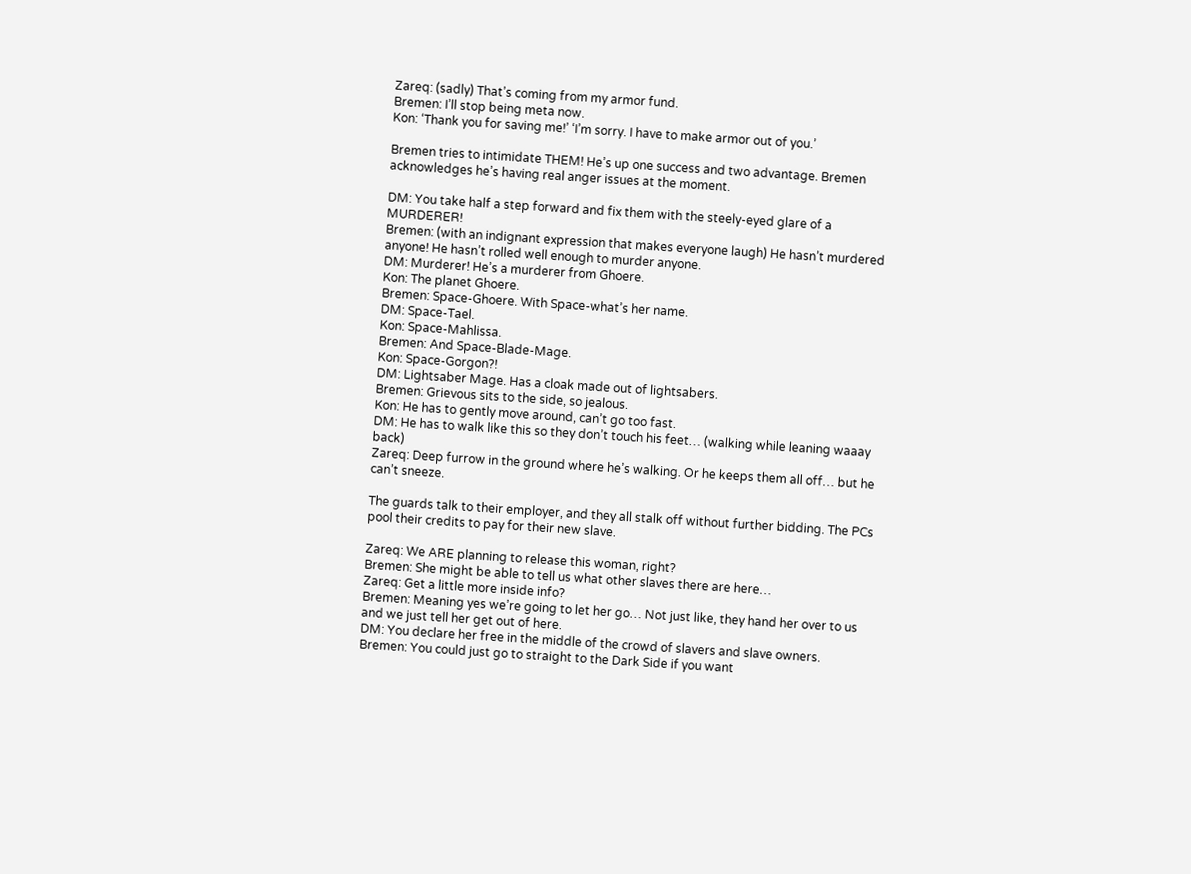Zareq: (sadly) That’s coming from my armor fund.
Bremen: I’ll stop being meta now.
Kon: ‘Thank you for saving me!’ ‘I’m sorry. I have to make armor out of you.’

Bremen tries to intimidate THEM! He’s up one success and two advantage. Bremen acknowledges he’s having real anger issues at the moment.

DM: You take half a step forward and fix them with the steely-eyed glare of a MURDERER!
Bremen: (with an indignant expression that makes everyone laugh) He hasn’t murdered anyone! He hasn’t rolled well enough to murder anyone.
DM: Murderer! He’s a murderer from Ghoere.
Kon: The planet Ghoere.
Bremen: Space-Ghoere. With Space-what’s her name.
DM: Space-Tael.
Kon: Space-Mahlissa.
Bremen: And Space-Blade-Mage.
Kon: Space-Gorgon?!
DM: Lightsaber Mage. Has a cloak made out of lightsabers.
Bremen: Grievous sits to the side, so jealous.
Kon: He has to gently move around, can’t go too fast.
DM: He has to walk like this so they don’t touch his feet… (walking while leaning waaay back)
Zareq: Deep furrow in the ground where he’s walking. Or he keeps them all off… but he can’t sneeze.

The guards talk to their employer, and they all stalk off without further bidding. The PCs pool their credits to pay for their new slave.

Zareq: We ARE planning to release this woman, right?
Bremen: She might be able to tell us what other slaves there are here…
Zareq: Get a little more inside info?
Bremen: Meaning yes we’re going to let her go… Not just like, they hand her over to us and we just tell her get out of here.
DM: You declare her free in the middle of the crowd of slavers and slave owners.
Bremen: You could just go to straight to the Dark Side if you want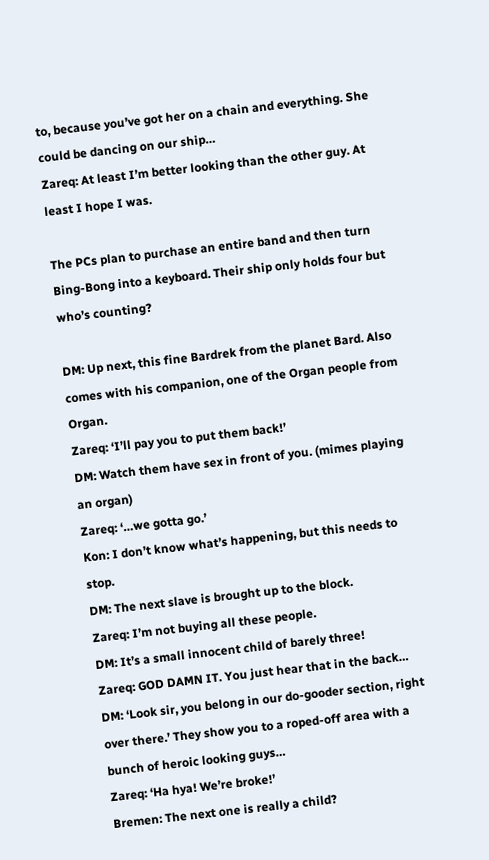to, because you’ve got her on a chain and everything. She could be dancing on our ship…
Zareq: At least I’m better looking than the other guy. At least I hope I was.

The PCs plan to purchase an entire band and then turn Bing-Bong into a keyboard. Their ship only holds four but who’s counting?

DM: Up next, this fine Bardrek from the planet Bard. Also comes with his companion, one of the Organ people from Organ.
Zareq: ‘I’ll pay you to put them back!’
DM: Watch them have sex in front of you. (mimes playing an organ)
Zareq: ‘…we gotta go.’
Kon: I don’t know what’s happening, but this needs to stop.
DM: The next slave is brought up to the block.
Zareq: I’m not buying all these people.
DM: It’s a small innocent child of barely three!
Zareq: GOD DAMN IT. You just hear that in the back…
DM: ‘Look sir, you belong in our do-gooder section, right over there.’ They show you to a roped-off area with a bunch of heroic looking guys…
Zareq: ‘Ha hya! We’re broke!’
Bremen: The next one is really a child?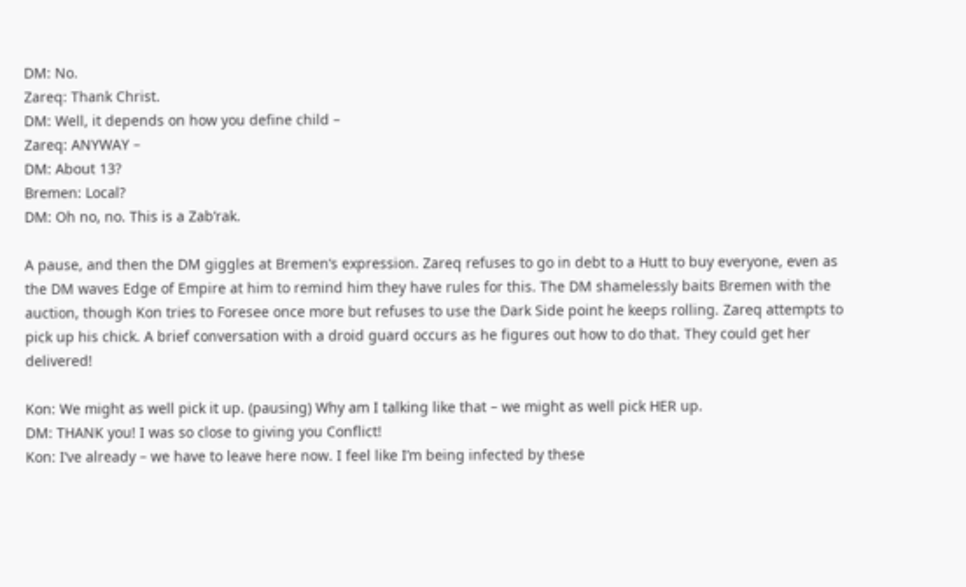DM: No.
Zareq: Thank Christ.
DM: Well, it depends on how you define child –
Zareq: ANYWAY –
DM: About 13?
Bremen: Local?
DM: Oh no, no. This is a Zab’rak.

A pause, and then the DM giggles at Bremen’s expression. Zareq refuses to go in debt to a Hutt to buy everyone, even as the DM waves Edge of Empire at him to remind him they have rules for this. The DM shamelessly baits Bremen with the auction, though Kon tries to Foresee once more but refuses to use the Dark Side point he keeps rolling. Zareq attempts to pick up his chick. A brief conversation with a droid guard occurs as he figures out how to do that. They could get her delivered!

Kon: We might as well pick it up. (pausing) Why am I talking like that – we might as well pick HER up.
DM: THANK you! I was so close to giving you Conflict!
Kon: I’ve already – we have to leave here now. I feel like I’m being infected by these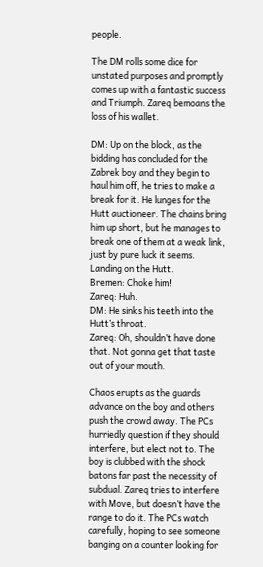people.

The DM rolls some dice for unstated purposes and promptly comes up with a fantastic success and Triumph. Zareq bemoans the loss of his wallet.

DM: Up on the block, as the bidding has concluded for the Zabrek boy and they begin to haul him off, he tries to make a break for it. He lunges for the Hutt auctioneer. The chains bring him up short, but he manages to break one of them at a weak link, just by pure luck it seems. Landing on the Hutt.
Bremen: Choke him!
Zareq: Huh.
DM: He sinks his teeth into the Hutt’s throat.
Zareq: Oh, shouldn’t have done that. Not gonna get that taste out of your mouth.

Chaos erupts as the guards advance on the boy and others push the crowd away. The PCs hurriedly question if they should interfere, but elect not to. The boy is clubbed with the shock batons far past the necessity of subdual. Zareq tries to interfere with Move, but doesn’t have the range to do it. The PCs watch carefully, hoping to see someone banging on a counter looking for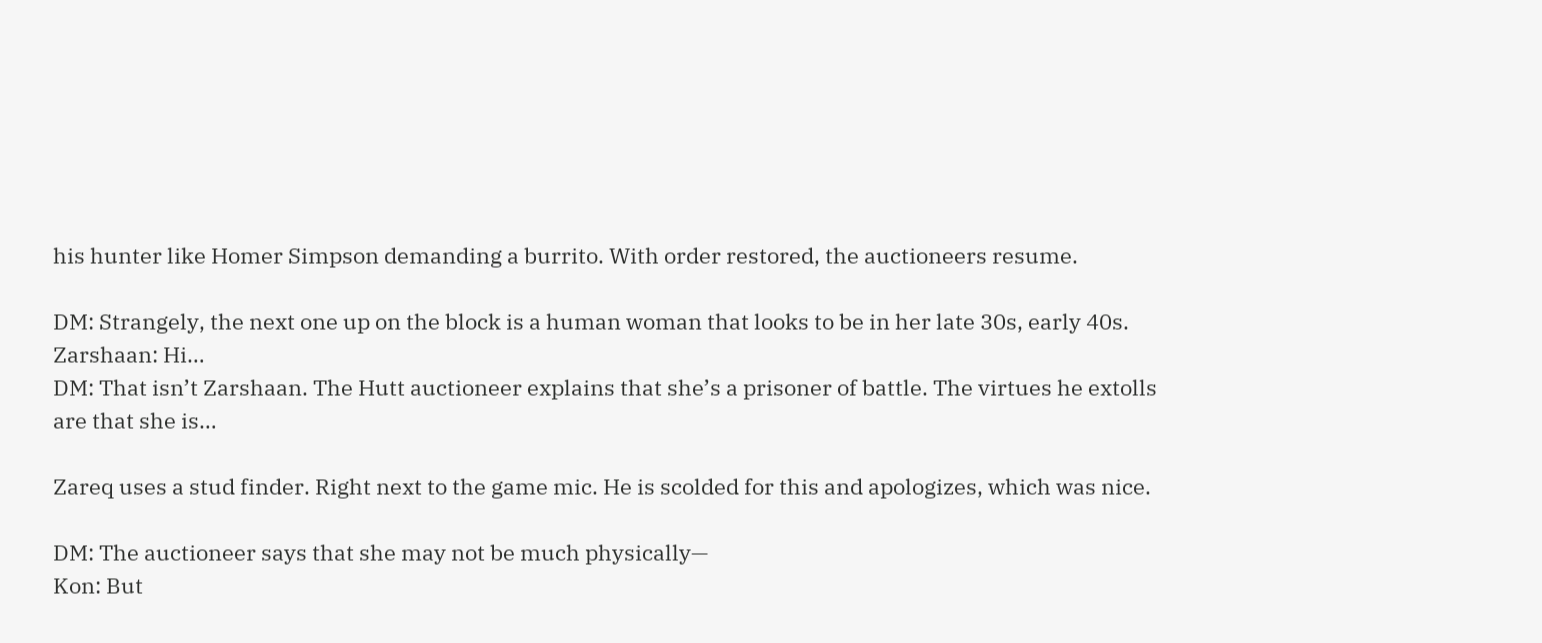his hunter like Homer Simpson demanding a burrito. With order restored, the auctioneers resume.

DM: Strangely, the next one up on the block is a human woman that looks to be in her late 30s, early 40s.
Zarshaan: Hi…
DM: That isn’t Zarshaan. The Hutt auctioneer explains that she’s a prisoner of battle. The virtues he extolls are that she is…

Zareq uses a stud finder. Right next to the game mic. He is scolded for this and apologizes, which was nice.

DM: The auctioneer says that she may not be much physically—
Kon: But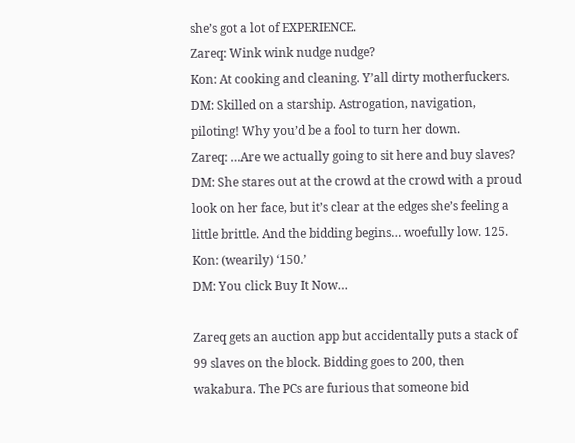she’s got a lot of EXPERIENCE.
Zareq: Wink wink nudge nudge?
Kon: At cooking and cleaning. Y’all dirty motherfuckers.
DM: Skilled on a starship. Astrogation, navigation, piloting! Why you’d be a fool to turn her down.
Zareq: …Are we actually going to sit here and buy slaves?
DM: She stares out at the crowd at the crowd with a proud look on her face, but it’s clear at the edges she’s feeling a little brittle. And the bidding begins… woefully low. 125.
Kon: (wearily) ‘150.’
DM: You click Buy It Now…

Zareq gets an auction app but accidentally puts a stack of 99 slaves on the block. Bidding goes to 200, then wakabura. The PCs are furious that someone bid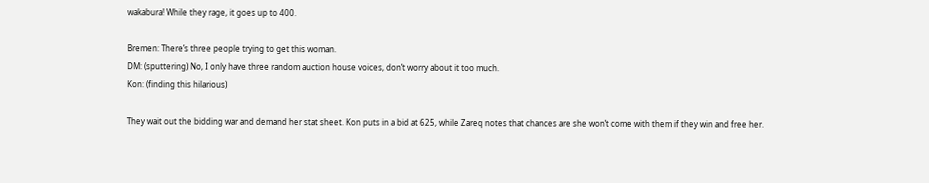wakabura! While they rage, it goes up to 400.

Bremen: There’s three people trying to get this woman.
DM: (sputtering) No, I only have three random auction house voices, don’t worry about it too much.
Kon: (finding this hilarious)

They wait out the bidding war and demand her stat sheet. Kon puts in a bid at 625, while Zareq notes that chances are she won’t come with them if they win and free her.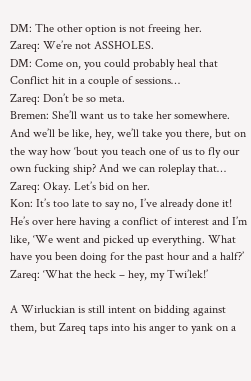DM: The other option is not freeing her.
Zareq: We’re not ASSHOLES.
DM: Come on, you could probably heal that Conflict hit in a couple of sessions…
Zareq: Don’t be so meta.
Bremen: She’ll want us to take her somewhere. And we’ll be like, hey, we’ll take you there, but on the way how ‘bout you teach one of us to fly our own fucking ship? And we can roleplay that…
Zareq: Okay. Let’s bid on her.
Kon: It’s too late to say no, I’ve already done it! He’s over here having a conflict of interest and I’m like, ‘We went and picked up everything. What have you been doing for the past hour and a half?’
Zareq: ‘What the heck – hey, my Twi’lek!’

A Wirluckian is still intent on bidding against them, but Zareq taps into his anger to yank on a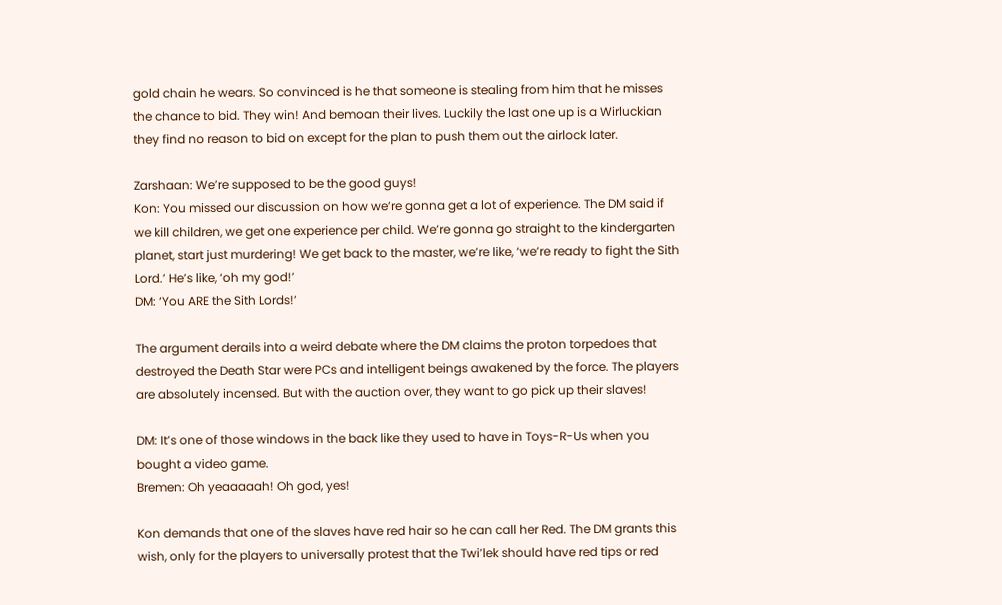gold chain he wears. So convinced is he that someone is stealing from him that he misses the chance to bid. They win! And bemoan their lives. Luckily the last one up is a Wirluckian they find no reason to bid on except for the plan to push them out the airlock later.

Zarshaan: We’re supposed to be the good guys!
Kon: You missed our discussion on how we’re gonna get a lot of experience. The DM said if we kill children, we get one experience per child. We’re gonna go straight to the kindergarten planet, start just murdering! We get back to the master, we’re like, ‘we’re ready to fight the Sith Lord.’ He’s like, ‘oh my god!’
DM: ‘You ARE the Sith Lords!’

The argument derails into a weird debate where the DM claims the proton torpedoes that destroyed the Death Star were PCs and intelligent beings awakened by the force. The players are absolutely incensed. But with the auction over, they want to go pick up their slaves!

DM: It’s one of those windows in the back like they used to have in Toys-R-Us when you bought a video game.
Bremen: Oh yeaaaaah! Oh god, yes!

Kon demands that one of the slaves have red hair so he can call her Red. The DM grants this wish, only for the players to universally protest that the Twi’lek should have red tips or red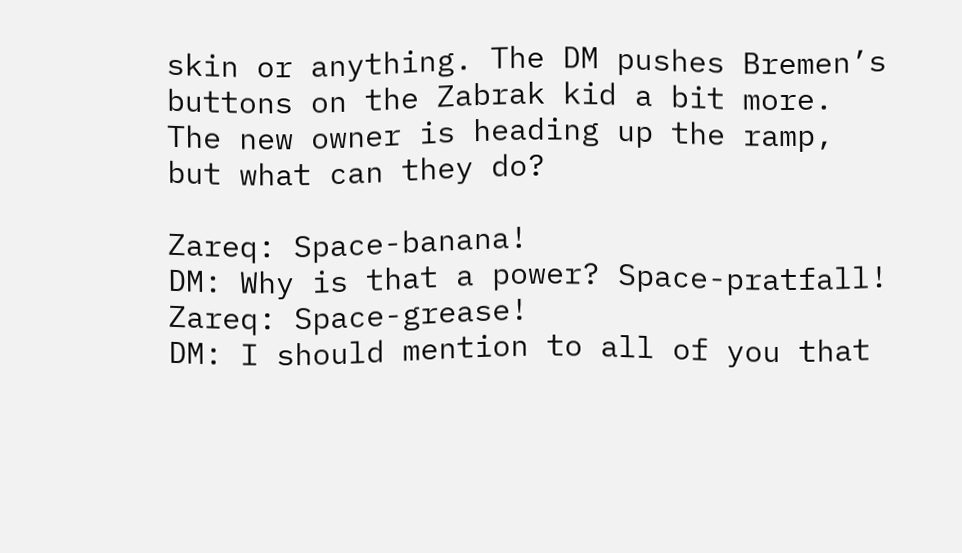skin or anything. The DM pushes Bremen’s buttons on the Zabrak kid a bit more. The new owner is heading up the ramp, but what can they do?

Zareq: Space-banana!
DM: Why is that a power? Space-pratfall!
Zareq: Space-grease!
DM: I should mention to all of you that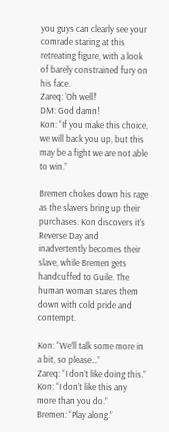you guys can clearly see your comrade staring at this retreating figure, with a look of barely constrained fury on his face.
Zareq: ‘Oh well!’
DM: God damn!
Kon: “If you make this choice, we will back you up, but this may be a fight we are not able to win.”

Bremen chokes down his rage as the slavers bring up their purchases. Kon discovers it’s Reverse Day and inadvertently becomes their slave, while Bremen gets handcuffed to Guile. The human woman stares them down with cold pride and contempt.

Kon: “We’ll talk some more in a bit, so please…”
Zareq: “I don’t like doing this.”
Kon: “I don’t like this any more than you do.”
Bremen: “Play along.”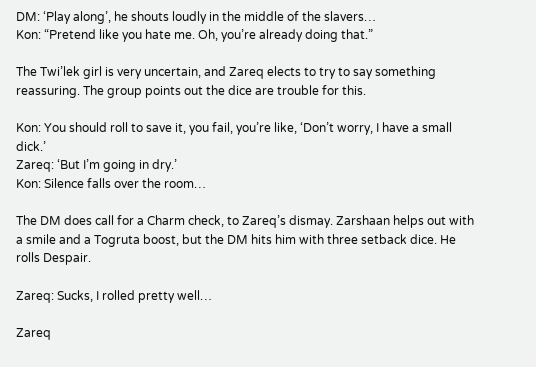DM: ‘Play along’, he shouts loudly in the middle of the slavers…
Kon: “Pretend like you hate me. Oh, you’re already doing that.”

The Twi’lek girl is very uncertain, and Zareq elects to try to say something reassuring. The group points out the dice are trouble for this.

Kon: You should roll to save it, you fail, you’re like, ‘Don’t worry, I have a small dick.’
Zareq: ‘But I’m going in dry.’
Kon: Silence falls over the room…

The DM does call for a Charm check, to Zareq’s dismay. Zarshaan helps out with a smile and a Togruta boost, but the DM hits him with three setback dice. He rolls Despair.

Zareq: Sucks, I rolled pretty well…

Zareq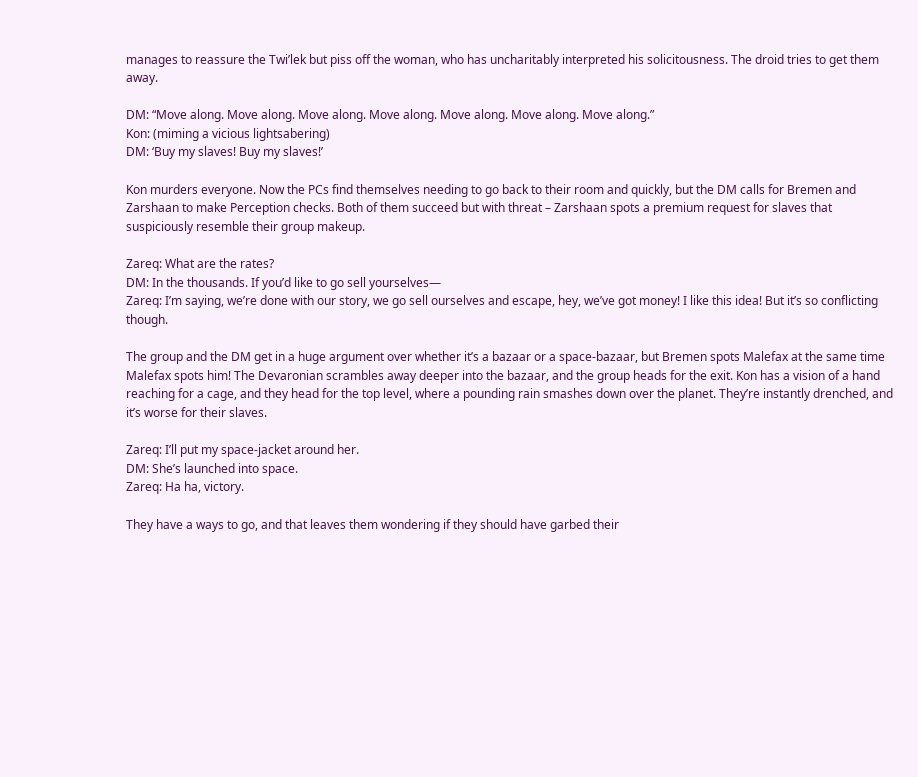manages to reassure the Twi’lek but piss off the woman, who has uncharitably interpreted his solicitousness. The droid tries to get them away.

DM: “Move along. Move along. Move along. Move along. Move along. Move along. Move along.”
Kon: (miming a vicious lightsabering)
DM: ‘Buy my slaves! Buy my slaves!’

Kon murders everyone. Now the PCs find themselves needing to go back to their room and quickly, but the DM calls for Bremen and Zarshaan to make Perception checks. Both of them succeed but with threat – Zarshaan spots a premium request for slaves that suspiciously resemble their group makeup.

Zareq: What are the rates?
DM: In the thousands. If you’d like to go sell yourselves—
Zareq: I’m saying, we’re done with our story, we go sell ourselves and escape, hey, we’ve got money! I like this idea! But it’s so conflicting though.

The group and the DM get in a huge argument over whether it’s a bazaar or a space-bazaar, but Bremen spots Malefax at the same time Malefax spots him! The Devaronian scrambles away deeper into the bazaar, and the group heads for the exit. Kon has a vision of a hand reaching for a cage, and they head for the top level, where a pounding rain smashes down over the planet. They’re instantly drenched, and it’s worse for their slaves.

Zareq: I’ll put my space-jacket around her.
DM: She’s launched into space.
Zareq: Ha ha, victory.

They have a ways to go, and that leaves them wondering if they should have garbed their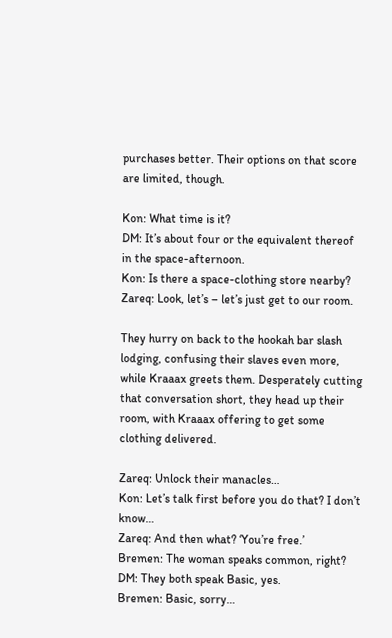purchases better. Their options on that score are limited, though.

Kon: What time is it?
DM: It’s about four or the equivalent thereof in the space-afternoon.
Kon: Is there a space-clothing store nearby?
Zareq: Look, let’s – let’s just get to our room.

They hurry on back to the hookah bar slash lodging, confusing their slaves even more, while Kraaax greets them. Desperately cutting that conversation short, they head up their room, with Kraaax offering to get some clothing delivered.

Zareq: Unlock their manacles…
Kon: Let’s talk first before you do that? I don’t know…
Zareq: And then what? ‘You’re free.’
Bremen: The woman speaks common, right?
DM: They both speak Basic, yes.
Bremen: Basic, sorry…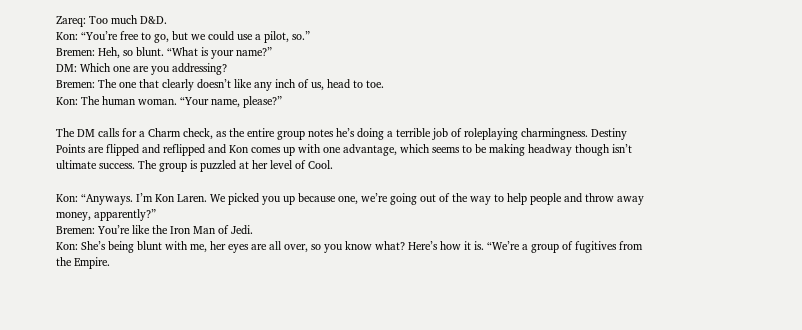Zareq: Too much D&D.
Kon: “You’re free to go, but we could use a pilot, so.”
Bremen: Heh, so blunt. “What is your name?”
DM: Which one are you addressing?
Bremen: The one that clearly doesn’t like any inch of us, head to toe.
Kon: The human woman. “Your name, please?”

The DM calls for a Charm check, as the entire group notes he’s doing a terrible job of roleplaying charmingness. Destiny Points are flipped and reflipped and Kon comes up with one advantage, which seems to be making headway though isn’t ultimate success. The group is puzzled at her level of Cool.

Kon: “Anyways. I’m Kon Laren. We picked you up because one, we’re going out of the way to help people and throw away money, apparently?”
Bremen: You’re like the Iron Man of Jedi.
Kon: She’s being blunt with me, her eyes are all over, so you know what? Here’s how it is. “We’re a group of fugitives from the Empire.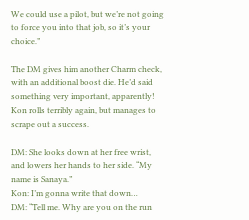We could use a pilot, but we’re not going to force you into that job, so it’s your choice.”

The DM gives him another Charm check, with an additional boost die. He’d said something very important, apparently! Kon rolls terribly again, but manages to scrape out a success.

DM: She looks down at her free wrist, and lowers her hands to her side. “My name is Sanaya.”
Kon: I’m gonna write that down…
DM: “Tell me. Why are you on the run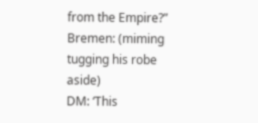from the Empire?”
Bremen: (miming tugging his robe aside)
DM: ‘This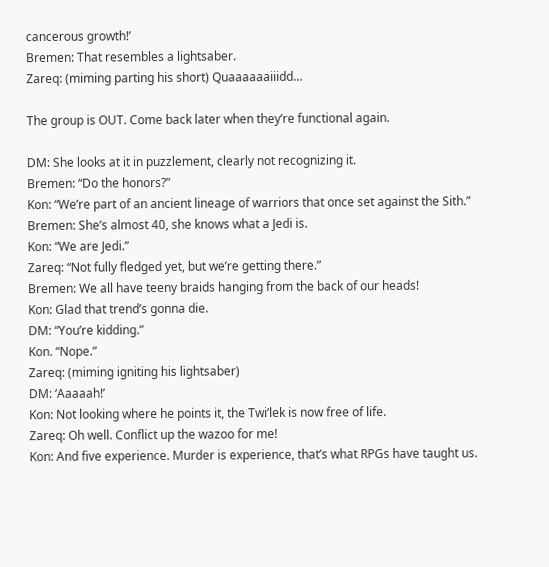cancerous growth!’
Bremen: That resembles a lightsaber.
Zareq: (miming parting his short) Quaaaaaaiiidd…

The group is OUT. Come back later when they’re functional again.

DM: She looks at it in puzzlement, clearly not recognizing it.
Bremen: “Do the honors?”
Kon: “We’re part of an ancient lineage of warriors that once set against the Sith.”
Bremen: She’s almost 40, she knows what a Jedi is.
Kon: “We are Jedi.”
Zareq: “Not fully fledged yet, but we’re getting there.”
Bremen: We all have teeny braids hanging from the back of our heads!
Kon: Glad that trend’s gonna die.
DM: “You’re kidding.”
Kon. “Nope.”
Zareq: (miming igniting his lightsaber)
DM: ‘Aaaaah!’
Kon: Not looking where he points it, the Twi’lek is now free of life.
Zareq: Oh well. Conflict up the wazoo for me!
Kon: And five experience. Murder is experience, that’s what RPGs have taught us.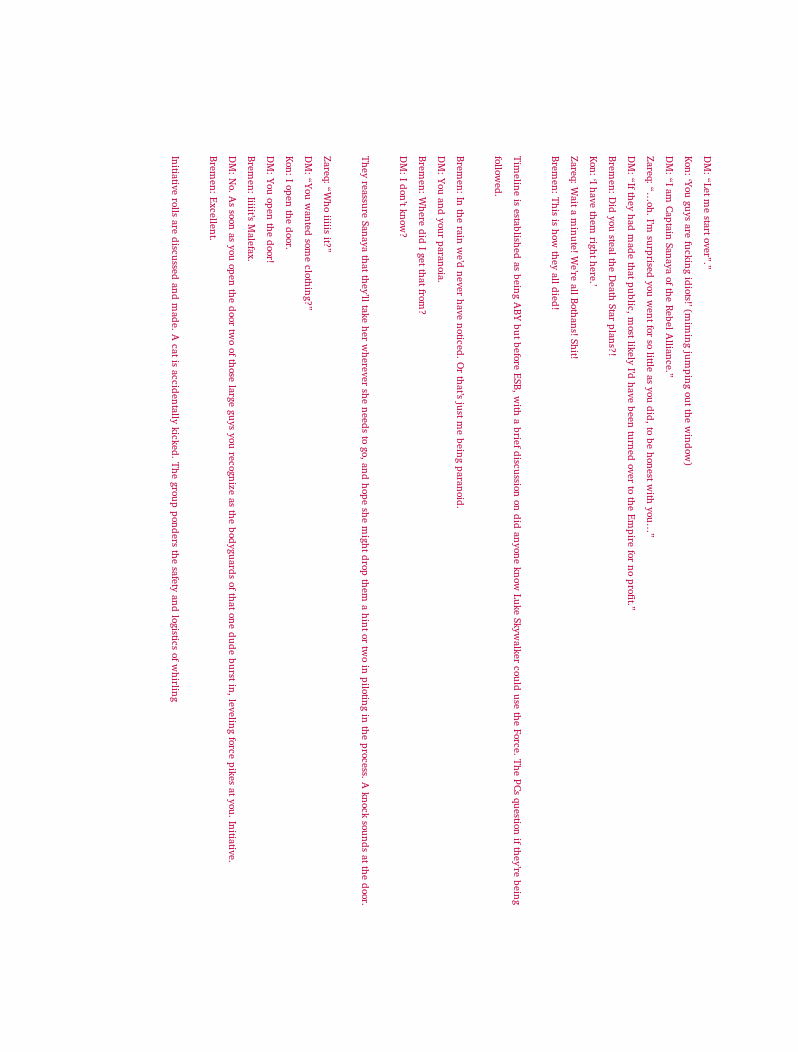DM: “Let me start over”.”
Kon: ‘You guys are fucking idiots!’ (miming jumping out the window)
DM: “I am Captain Sanaya of the Rebel Alliance.”
Zareq: “…oh. I’m surprised you went for so little as you did, to be honest with you…”
DM: “If they had made that public, most likely I’d have been turned over to the Empire for no profit.”
Bremen: Did you steal the Death Star plans?!
Kon: ‘I have them right here.’
Zareq: Wait a minute! We’re all Bothans! Shit!
Bremen: This is how they all died!

Timeline is established as being ABY but before ESB, with a brief discussion on did anyone know Luke Skywalker could use the Force. The PCs question if they’re being followed.

Bremen: In the rain we’d never have noticed. Or that’s just me being paranoid.
DM: You and your paranoia.
Bremen: Where did I get that from?
DM: I don’t know?

They reassure Sanaya that they’ll take her wherever she needs to go, and hope she might drop them a hint or two in piloting in the process. A knock sounds at the door.

Zareq: “Who iiiiis it?”
DM: “You wanted some clothing?”
Kon: I open the door.
DM: You open the door!
Bremen: Iiiiit’s Malefax.
DM: No. As soon as you open the door two of those large guys you recognize as the bodyguards of that one dude burst in, leveling force pikes at you. Initiative.
Bremen: Excellent.

Initiative rolls are discussed and made. A cat is accidentally kicked. The group ponders the safety and logistics of whirling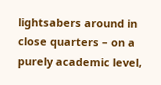lightsabers around in close quarters – on a purely academic level,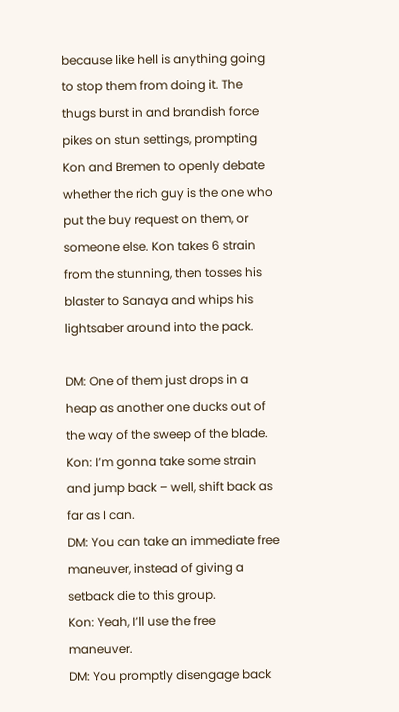because like hell is anything going to stop them from doing it. The thugs burst in and brandish force pikes on stun settings, prompting Kon and Bremen to openly debate whether the rich guy is the one who put the buy request on them, or someone else. Kon takes 6 strain from the stunning, then tosses his blaster to Sanaya and whips his lightsaber around into the pack.

DM: One of them just drops in a heap as another one ducks out of the way of the sweep of the blade.
Kon: I’m gonna take some strain and jump back – well, shift back as far as I can.
DM: You can take an immediate free maneuver, instead of giving a setback die to this group.
Kon: Yeah, I’ll use the free maneuver.
DM: You promptly disengage back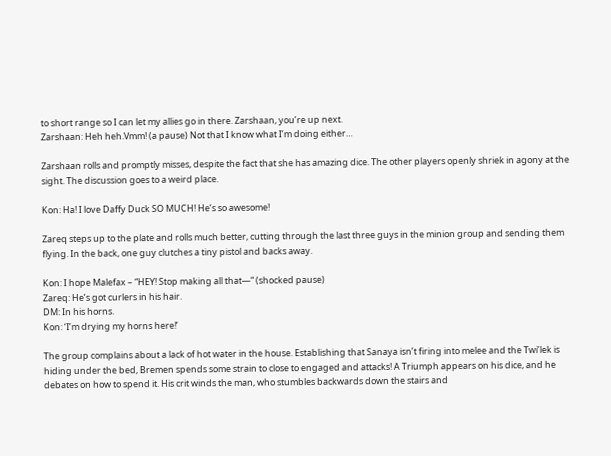to short range so I can let my allies go in there. Zarshaan, you’re up next.
Zarshaan: Heh heh.Vmm! (a pause) Not that I know what I’m doing either…

Zarshaan rolls and promptly misses, despite the fact that she has amazing dice. The other players openly shriek in agony at the sight. The discussion goes to a weird place.

Kon: Ha! I love Daffy Duck SO MUCH! He’s so awesome!

Zareq steps up to the plate and rolls much better, cutting through the last three guys in the minion group and sending them flying. In the back, one guy clutches a tiny pistol and backs away.

Kon: I hope Malefax – “HEY! Stop making all that—“ (shocked pause)
Zareq: He’s got curlers in his hair.
DM: In his horns.
Kon: ‘I’m drying my horns here!’

The group complains about a lack of hot water in the house. Establishing that Sanaya isn’t firing into melee and the Twi’lek is hiding under the bed, Bremen spends some strain to close to engaged and attacks! A Triumph appears on his dice, and he debates on how to spend it. His crit winds the man, who stumbles backwards down the stairs and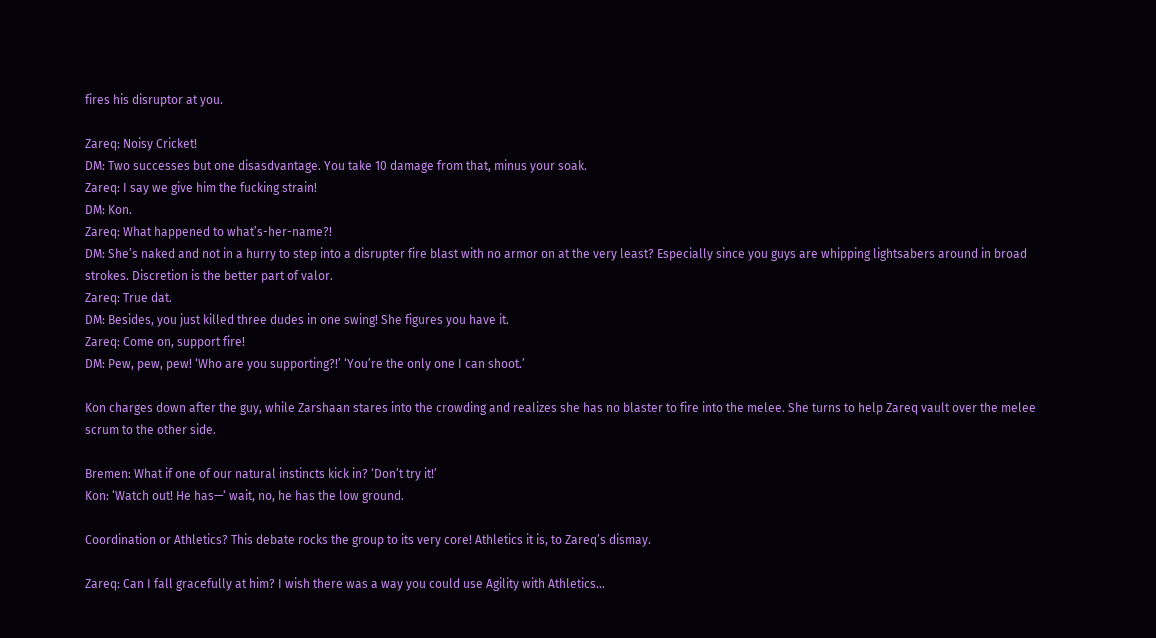fires his disruptor at you.

Zareq: Noisy Cricket!
DM: Two successes but one disasdvantage. You take 10 damage from that, minus your soak.
Zareq: I say we give him the fucking strain!
DM: Kon.
Zareq: What happened to what’s-her-name?!
DM: She’s naked and not in a hurry to step into a disrupter fire blast with no armor on at the very least? Especially since you guys are whipping lightsabers around in broad strokes. Discretion is the better part of valor.
Zareq: True dat.
DM: Besides, you just killed three dudes in one swing! She figures you have it.
Zareq: Come on, support fire!
DM: Pew, pew, pew! ‘Who are you supporting?!’ ‘You’re the only one I can shoot.’

Kon charges down after the guy, while Zarshaan stares into the crowding and realizes she has no blaster to fire into the melee. She turns to help Zareq vault over the melee scrum to the other side.

Bremen: What if one of our natural instincts kick in? ‘Don’t try it!’
Kon: ‘Watch out! He has—‘ wait, no, he has the low ground.

Coordination or Athletics? This debate rocks the group to its very core! Athletics it is, to Zareq’s dismay.

Zareq: Can I fall gracefully at him? I wish there was a way you could use Agility with Athletics…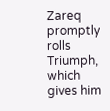Zareq promptly rolls Triumph, which gives him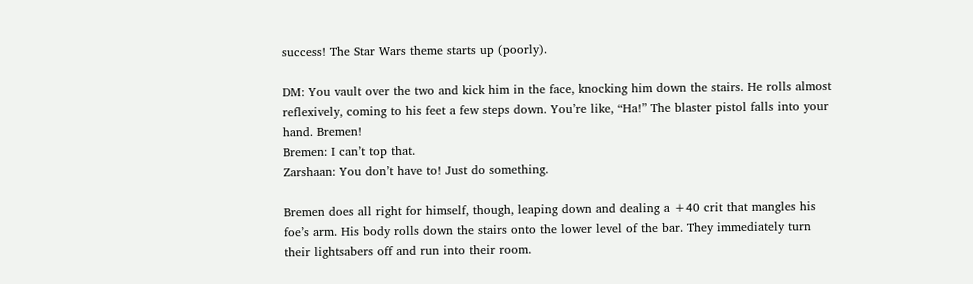success! The Star Wars theme starts up (poorly).

DM: You vault over the two and kick him in the face, knocking him down the stairs. He rolls almost reflexively, coming to his feet a few steps down. You’re like, “Ha!” The blaster pistol falls into your hand. Bremen!
Bremen: I can’t top that.
Zarshaan: You don’t have to! Just do something.

Bremen does all right for himself, though, leaping down and dealing a +40 crit that mangles his foe’s arm. His body rolls down the stairs onto the lower level of the bar. They immediately turn their lightsabers off and run into their room.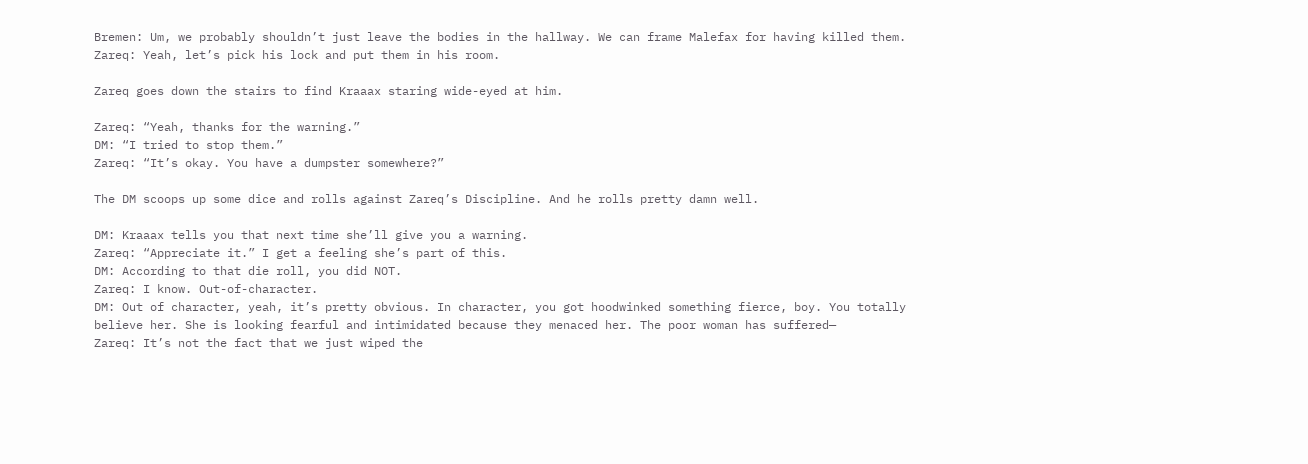Bremen: Um, we probably shouldn’t just leave the bodies in the hallway. We can frame Malefax for having killed them.
Zareq: Yeah, let’s pick his lock and put them in his room.

Zareq goes down the stairs to find Kraaax staring wide-eyed at him.

Zareq: “Yeah, thanks for the warning.”
DM: “I tried to stop them.”
Zareq: “It’s okay. You have a dumpster somewhere?”

The DM scoops up some dice and rolls against Zareq’s Discipline. And he rolls pretty damn well.

DM: Kraaax tells you that next time she’ll give you a warning.
Zareq: “Appreciate it.” I get a feeling she’s part of this.
DM: According to that die roll, you did NOT.
Zareq: I know. Out-of-character.
DM: Out of character, yeah, it’s pretty obvious. In character, you got hoodwinked something fierce, boy. You totally believe her. She is looking fearful and intimidated because they menaced her. The poor woman has suffered—
Zareq: It’s not the fact that we just wiped the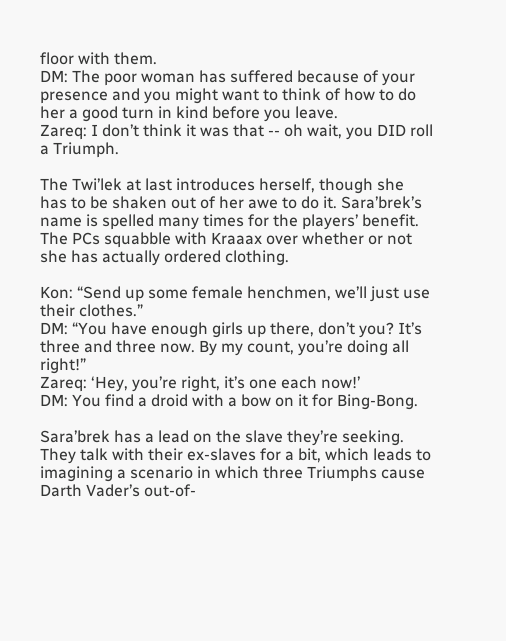floor with them.
DM: The poor woman has suffered because of your presence and you might want to think of how to do her a good turn in kind before you leave.
Zareq: I don’t think it was that -- oh wait, you DID roll a Triumph.

The Twi’lek at last introduces herself, though she has to be shaken out of her awe to do it. Sara’brek’s name is spelled many times for the players’ benefit. The PCs squabble with Kraaax over whether or not she has actually ordered clothing.

Kon: “Send up some female henchmen, we’ll just use their clothes.”
DM: “You have enough girls up there, don’t you? It’s three and three now. By my count, you’re doing all right!”
Zareq: ‘Hey, you’re right, it’s one each now!’
DM: You find a droid with a bow on it for Bing-Bong.

Sara’brek has a lead on the slave they’re seeking. They talk with their ex-slaves for a bit, which leads to imagining a scenario in which three Triumphs cause Darth Vader’s out-of-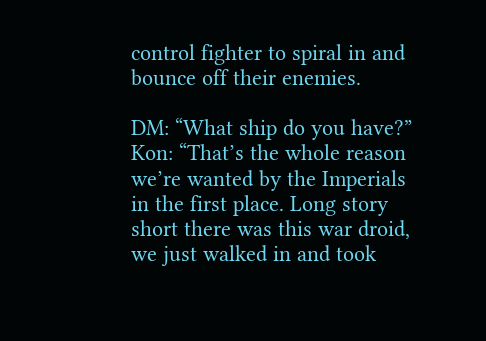control fighter to spiral in and bounce off their enemies.

DM: “What ship do you have?”
Kon: “That’s the whole reason we’re wanted by the Imperials in the first place. Long story short there was this war droid, we just walked in and took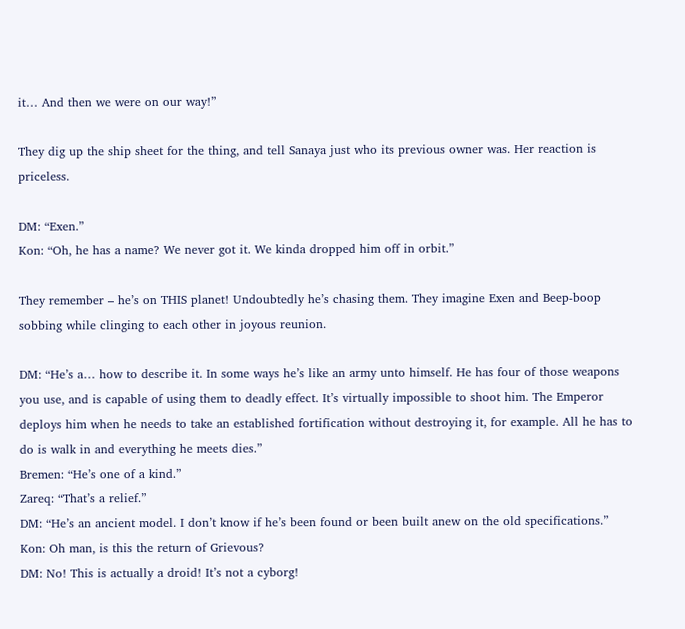it… And then we were on our way!”

They dig up the ship sheet for the thing, and tell Sanaya just who its previous owner was. Her reaction is priceless.

DM: “Exen.”
Kon: “Oh, he has a name? We never got it. We kinda dropped him off in orbit.”

They remember – he’s on THIS planet! Undoubtedly he’s chasing them. They imagine Exen and Beep-boop sobbing while clinging to each other in joyous reunion.

DM: “He’s a… how to describe it. In some ways he’s like an army unto himself. He has four of those weapons you use, and is capable of using them to deadly effect. It’s virtually impossible to shoot him. The Emperor deploys him when he needs to take an established fortification without destroying it, for example. All he has to do is walk in and everything he meets dies.”
Bremen: “He’s one of a kind.”
Zareq: “That’s a relief.”
DM: “He’s an ancient model. I don’t know if he’s been found or been built anew on the old specifications.”
Kon: Oh man, is this the return of Grievous?
DM: No! This is actually a droid! It’s not a cyborg!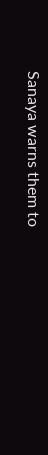Sanaya warns them to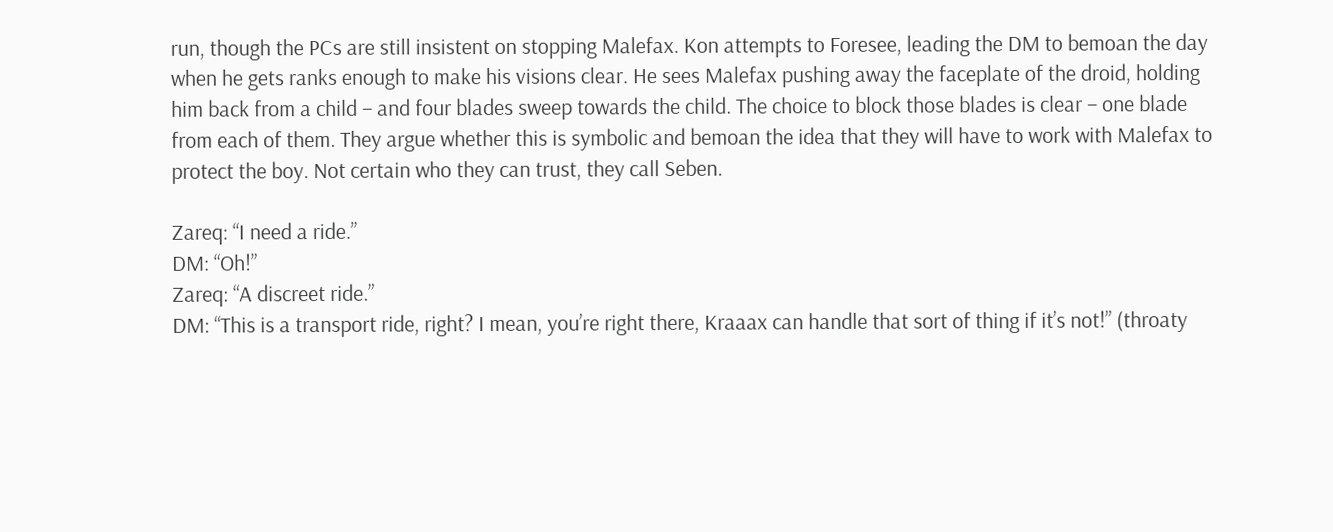run, though the PCs are still insistent on stopping Malefax. Kon attempts to Foresee, leading the DM to bemoan the day when he gets ranks enough to make his visions clear. He sees Malefax pushing away the faceplate of the droid, holding him back from a child – and four blades sweep towards the child. The choice to block those blades is clear – one blade from each of them. They argue whether this is symbolic and bemoan the idea that they will have to work with Malefax to protect the boy. Not certain who they can trust, they call Seben.

Zareq: “I need a ride.”
DM: “Oh!”
Zareq: “A discreet ride.”
DM: “This is a transport ride, right? I mean, you’re right there, Kraaax can handle that sort of thing if it’s not!” (throaty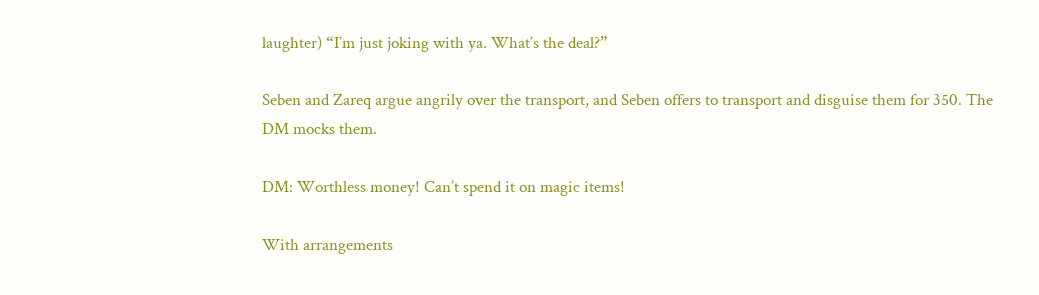laughter) “I’m just joking with ya. What’s the deal?”

Seben and Zareq argue angrily over the transport, and Seben offers to transport and disguise them for 350. The DM mocks them.

DM: Worthless money! Can’t spend it on magic items!

With arrangements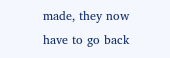made, they now have to go back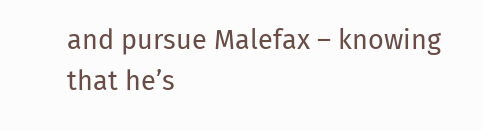and pursue Malefax – knowing that he’s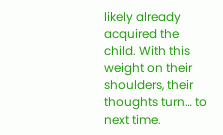likely already acquired the child. With this weight on their shoulders, their thoughts turn… to next time.